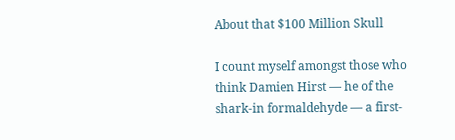About that $100 Million Skull

I count myself amongst those who think Damien Hirst — he of the shark-in formaldehyde — a first-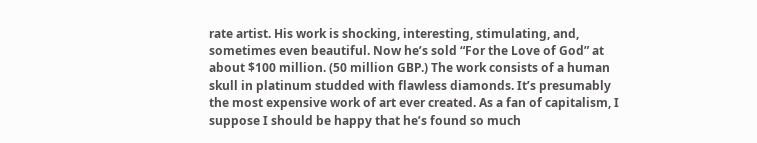rate artist. His work is shocking, interesting, stimulating, and, sometimes even beautiful. Now he’s sold “For the Love of God” at about $100 million. (50 million GBP.) The work consists of a human skull in platinum studded with flawless diamonds. It’s presumably the most expensive work of art ever created. As a fan of capitalism, I suppose I should be happy that he’s found so much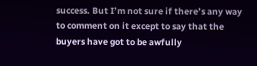success. But I’m not sure if there’s any way to comment on it except to say that the buyers have got to be awfully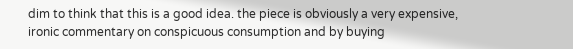dim to think that this is a good idea. the piece is obviously a very expensive, ironic commentary on conspicuous consumption and by buying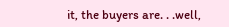it, the buyers are. . .well,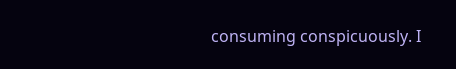consuming conspicuously. I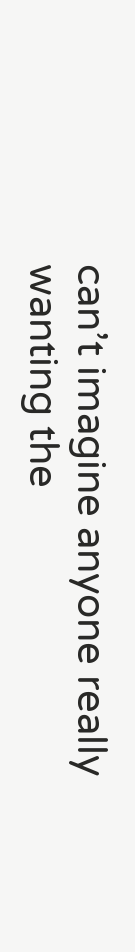can’t imagine anyone really wanting the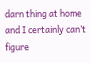darn thing at home and I certainly can’t figure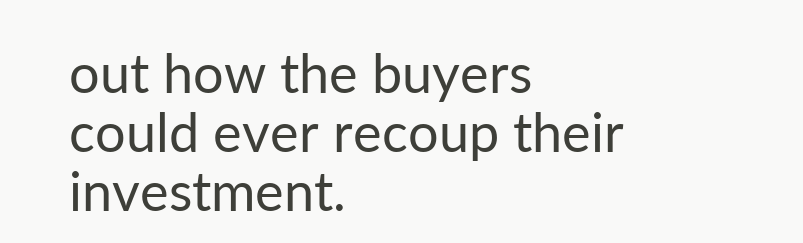out how the buyers could ever recoup their investment.